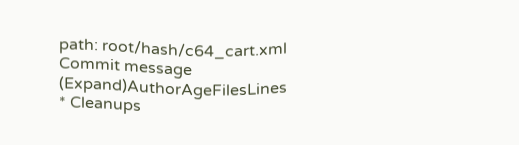path: root/hash/c64_cart.xml
Commit message (Expand)AuthorAgeFilesLines
* Cleanups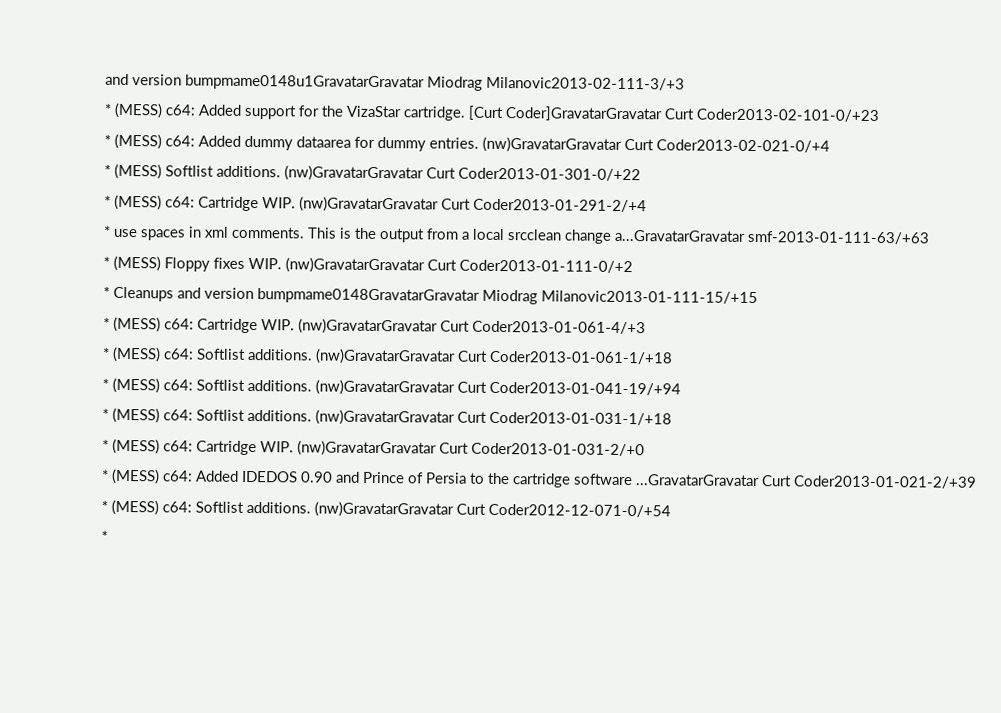and version bumpmame0148u1GravatarGravatar Miodrag Milanovic2013-02-111-3/+3
* (MESS) c64: Added support for the VizaStar cartridge. [Curt Coder]GravatarGravatar Curt Coder2013-02-101-0/+23
* (MESS) c64: Added dummy dataarea for dummy entries. (nw)GravatarGravatar Curt Coder2013-02-021-0/+4
* (MESS) Softlist additions. (nw)GravatarGravatar Curt Coder2013-01-301-0/+22
* (MESS) c64: Cartridge WIP. (nw)GravatarGravatar Curt Coder2013-01-291-2/+4
* use spaces in xml comments. This is the output from a local srcclean change a...GravatarGravatar smf-2013-01-111-63/+63
* (MESS) Floppy fixes WIP. (nw)GravatarGravatar Curt Coder2013-01-111-0/+2
* Cleanups and version bumpmame0148GravatarGravatar Miodrag Milanovic2013-01-111-15/+15
* (MESS) c64: Cartridge WIP. (nw)GravatarGravatar Curt Coder2013-01-061-4/+3
* (MESS) c64: Softlist additions. (nw)GravatarGravatar Curt Coder2013-01-061-1/+18
* (MESS) c64: Softlist additions. (nw)GravatarGravatar Curt Coder2013-01-041-19/+94
* (MESS) c64: Softlist additions. (nw)GravatarGravatar Curt Coder2013-01-031-1/+18
* (MESS) c64: Cartridge WIP. (nw)GravatarGravatar Curt Coder2013-01-031-2/+0
* (MESS) c64: Added IDEDOS 0.90 and Prince of Persia to the cartridge software ...GravatarGravatar Curt Coder2013-01-021-2/+39
* (MESS) c64: Softlist additions. (nw)GravatarGravatar Curt Coder2012-12-071-0/+54
*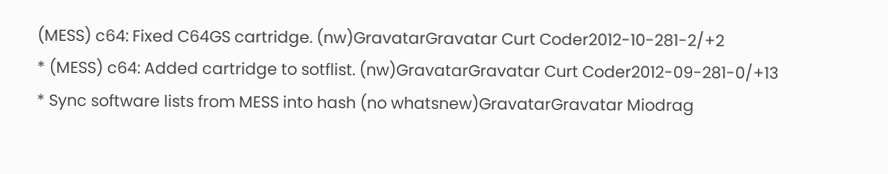(MESS) c64: Fixed C64GS cartridge. (nw)GravatarGravatar Curt Coder2012-10-281-2/+2
* (MESS) c64: Added cartridge to sotflist. (nw)GravatarGravatar Curt Coder2012-09-281-0/+13
* Sync software lists from MESS into hash (no whatsnew)GravatarGravatar Miodrag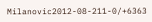Milanovic2012-08-211-0/+6363